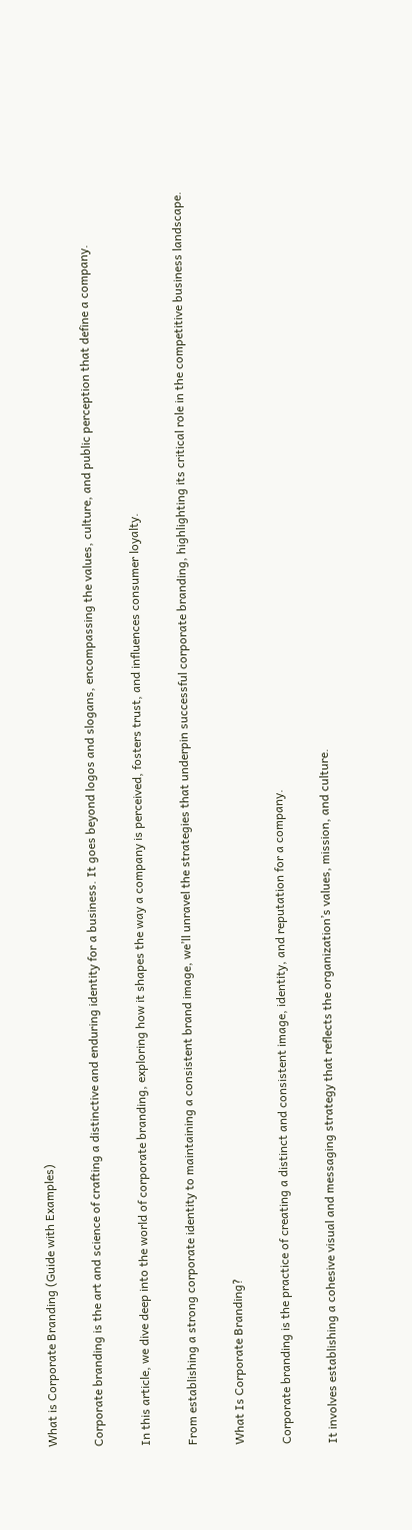What is Corporate Branding (Guide with Examples)

Corporate branding is the art and science of crafting a distinctive and enduring identity for a business. It goes beyond logos and slogans, encompassing the values, culture, and public perception that define a company.

In this article, we dive deep into the world of corporate branding, exploring how it shapes the way a company is perceived, fosters trust, and influences consumer loyalty.

From establishing a strong corporate identity to maintaining a consistent brand image, we’ll unravel the strategies that underpin successful corporate branding, highlighting its critical role in the competitive business landscape.

What Is Corporate Branding?

Corporate branding is the practice of creating a distinct and consistent image, identity, and reputation for a company.

It involves establishing a cohesive visual and messaging strategy that reflects the organization’s values, mission, and culture.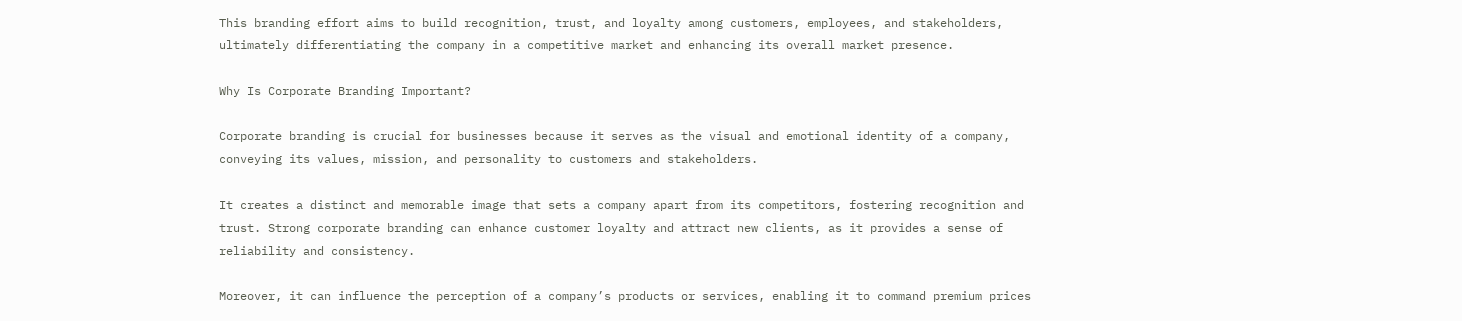This branding effort aims to build recognition, trust, and loyalty among customers, employees, and stakeholders, ultimately differentiating the company in a competitive market and enhancing its overall market presence.

Why Is Corporate Branding Important?

Corporate branding is crucial for businesses because it serves as the visual and emotional identity of a company, conveying its values, mission, and personality to customers and stakeholders.

It creates a distinct and memorable image that sets a company apart from its competitors, fostering recognition and trust. Strong corporate branding can enhance customer loyalty and attract new clients, as it provides a sense of reliability and consistency.

Moreover, it can influence the perception of a company’s products or services, enabling it to command premium prices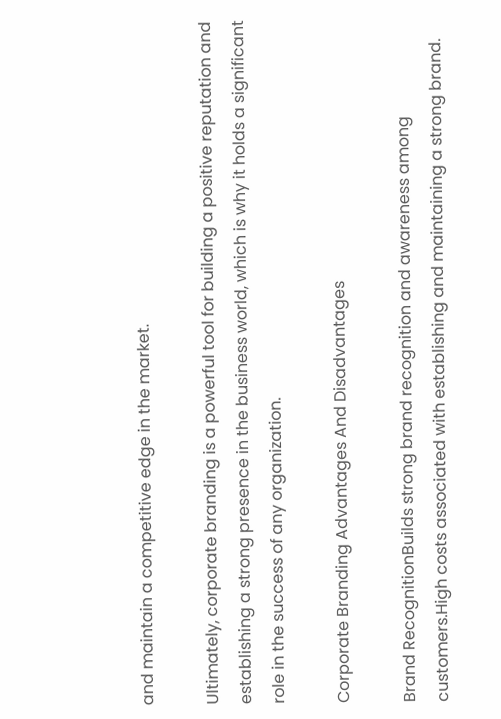and maintain a competitive edge in the market.

Ultimately, corporate branding is a powerful tool for building a positive reputation and establishing a strong presence in the business world, which is why it holds a significant role in the success of any organization.

Corporate Branding Advantages And Disadvantages

Brand RecognitionBuilds strong brand recognition and awareness among customers.High costs associated with establishing and maintaining a strong brand.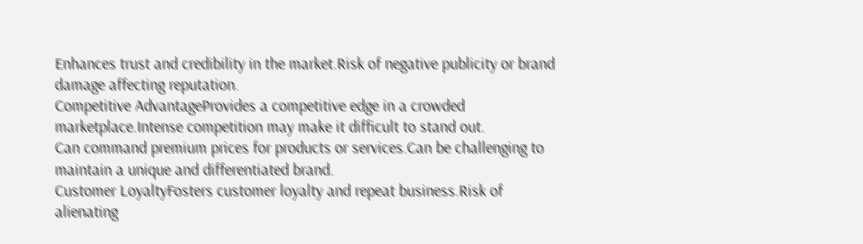Enhances trust and credibility in the market.Risk of negative publicity or brand damage affecting reputation.
Competitive AdvantageProvides a competitive edge in a crowded marketplace.Intense competition may make it difficult to stand out.
Can command premium prices for products or services.Can be challenging to maintain a unique and differentiated brand.
Customer LoyaltyFosters customer loyalty and repeat business.Risk of alienating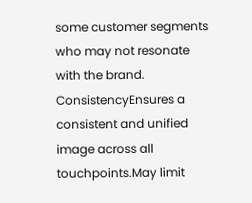some customer segments who may not resonate with the brand.
ConsistencyEnsures a consistent and unified image across all touchpoints.May limit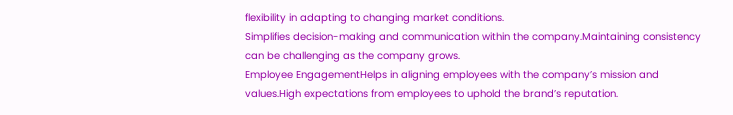flexibility in adapting to changing market conditions.
Simplifies decision-making and communication within the company.Maintaining consistency can be challenging as the company grows.
Employee EngagementHelps in aligning employees with the company’s mission and values.High expectations from employees to uphold the brand’s reputation.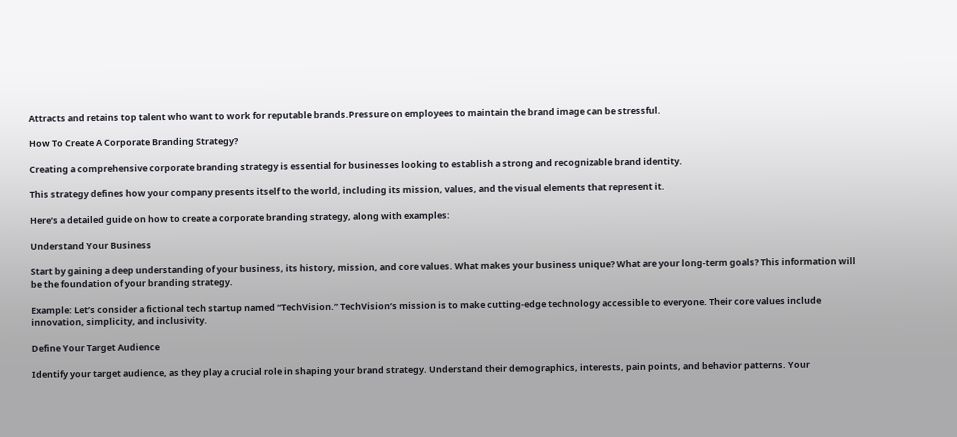Attracts and retains top talent who want to work for reputable brands.Pressure on employees to maintain the brand image can be stressful.

How To Create A Corporate Branding Strategy?

Creating a comprehensive corporate branding strategy is essential for businesses looking to establish a strong and recognizable brand identity.

This strategy defines how your company presents itself to the world, including its mission, values, and the visual elements that represent it.

Here’s a detailed guide on how to create a corporate branding strategy, along with examples:

Understand Your Business

Start by gaining a deep understanding of your business, its history, mission, and core values. What makes your business unique? What are your long-term goals? This information will be the foundation of your branding strategy.

Example: Let’s consider a fictional tech startup named “TechVision.” TechVision’s mission is to make cutting-edge technology accessible to everyone. Their core values include innovation, simplicity, and inclusivity.

Define Your Target Audience

Identify your target audience, as they play a crucial role in shaping your brand strategy. Understand their demographics, interests, pain points, and behavior patterns. Your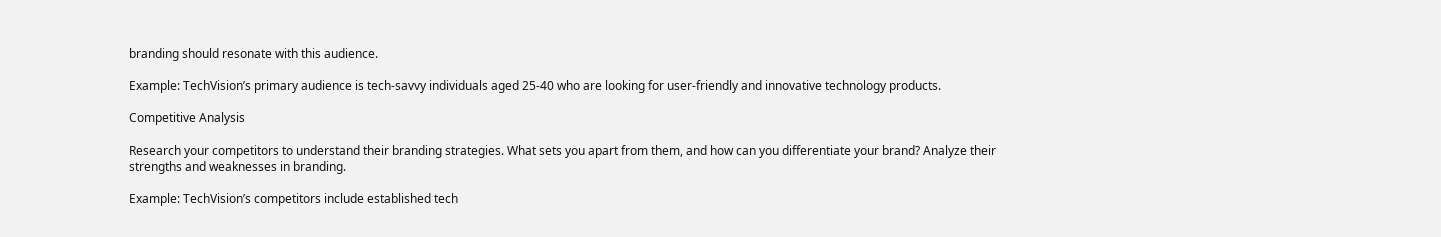branding should resonate with this audience.

Example: TechVision’s primary audience is tech-savvy individuals aged 25-40 who are looking for user-friendly and innovative technology products.

Competitive Analysis

Research your competitors to understand their branding strategies. What sets you apart from them, and how can you differentiate your brand? Analyze their strengths and weaknesses in branding.

Example: TechVision’s competitors include established tech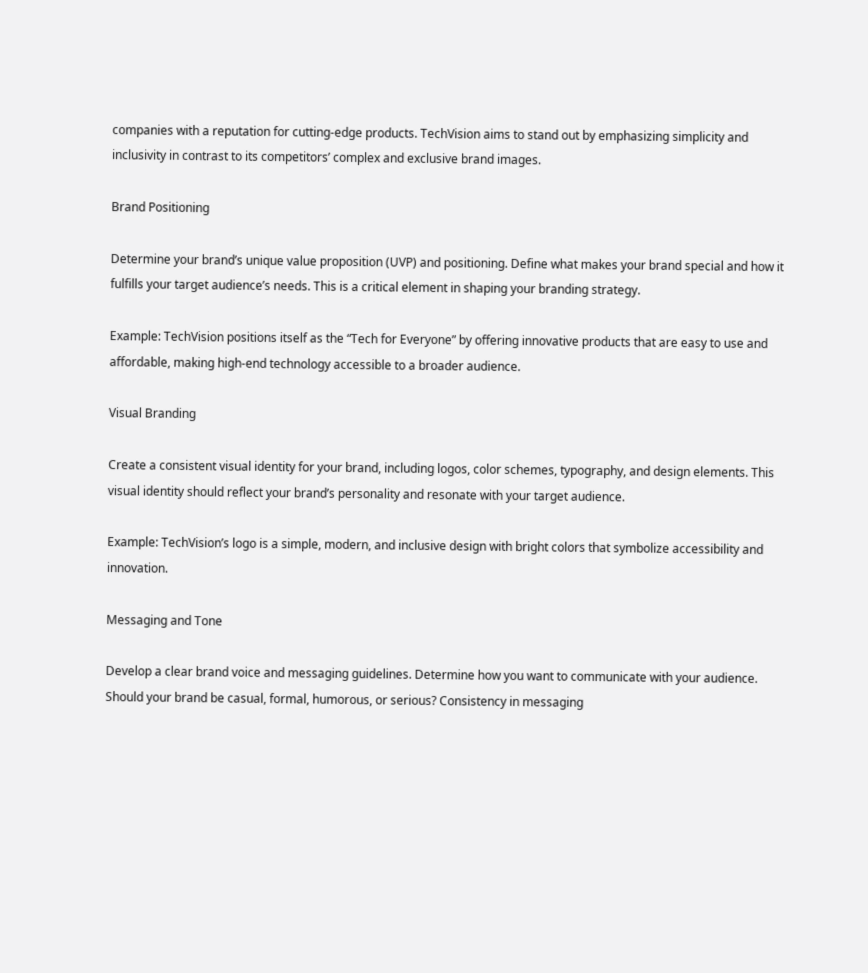companies with a reputation for cutting-edge products. TechVision aims to stand out by emphasizing simplicity and inclusivity in contrast to its competitors’ complex and exclusive brand images.

Brand Positioning

Determine your brand’s unique value proposition (UVP) and positioning. Define what makes your brand special and how it fulfills your target audience’s needs. This is a critical element in shaping your branding strategy.

Example: TechVision positions itself as the “Tech for Everyone” by offering innovative products that are easy to use and affordable, making high-end technology accessible to a broader audience.

Visual Branding

Create a consistent visual identity for your brand, including logos, color schemes, typography, and design elements. This visual identity should reflect your brand’s personality and resonate with your target audience.

Example: TechVision’s logo is a simple, modern, and inclusive design with bright colors that symbolize accessibility and innovation.

Messaging and Tone

Develop a clear brand voice and messaging guidelines. Determine how you want to communicate with your audience. Should your brand be casual, formal, humorous, or serious? Consistency in messaging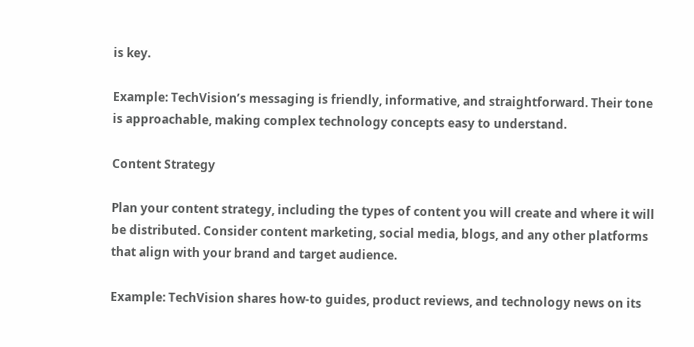is key.

Example: TechVision’s messaging is friendly, informative, and straightforward. Their tone is approachable, making complex technology concepts easy to understand.

Content Strategy

Plan your content strategy, including the types of content you will create and where it will be distributed. Consider content marketing, social media, blogs, and any other platforms that align with your brand and target audience.

Example: TechVision shares how-to guides, product reviews, and technology news on its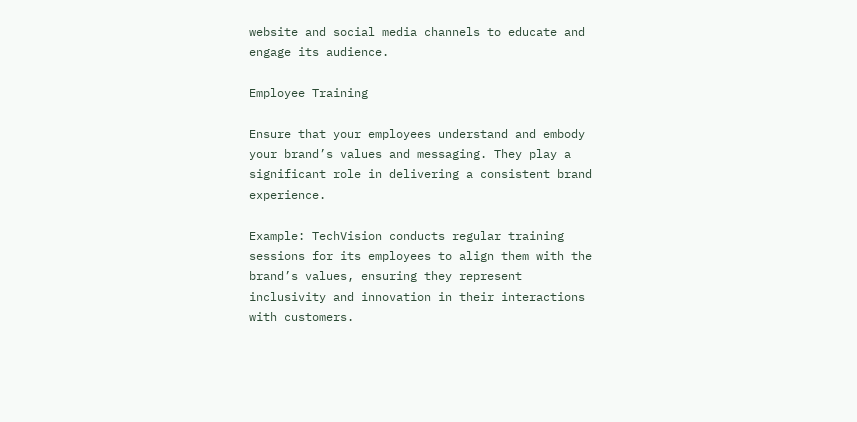website and social media channels to educate and engage its audience.

Employee Training

Ensure that your employees understand and embody your brand’s values and messaging. They play a significant role in delivering a consistent brand experience.

Example: TechVision conducts regular training sessions for its employees to align them with the brand’s values, ensuring they represent inclusivity and innovation in their interactions with customers.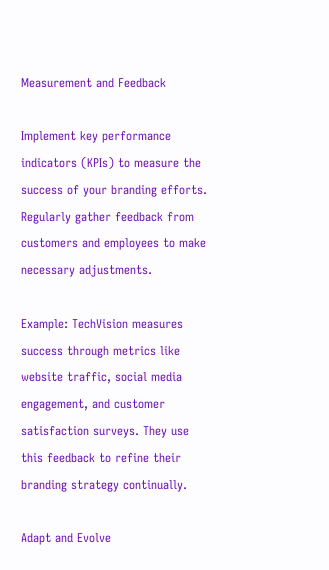Measurement and Feedback

Implement key performance indicators (KPIs) to measure the success of your branding efforts. Regularly gather feedback from customers and employees to make necessary adjustments.

Example: TechVision measures success through metrics like website traffic, social media engagement, and customer satisfaction surveys. They use this feedback to refine their branding strategy continually.

Adapt and Evolve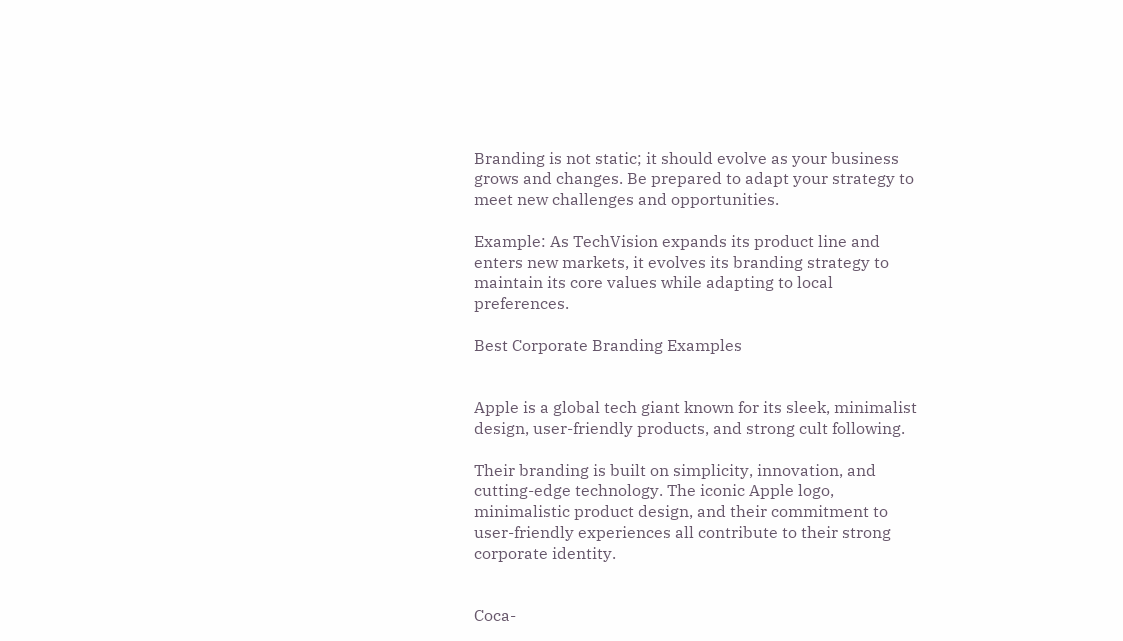Branding is not static; it should evolve as your business grows and changes. Be prepared to adapt your strategy to meet new challenges and opportunities.

Example: As TechVision expands its product line and enters new markets, it evolves its branding strategy to maintain its core values while adapting to local preferences.

Best Corporate Branding Examples


Apple is a global tech giant known for its sleek, minimalist design, user-friendly products, and strong cult following.

Their branding is built on simplicity, innovation, and cutting-edge technology. The iconic Apple logo, minimalistic product design, and their commitment to user-friendly experiences all contribute to their strong corporate identity.


Coca-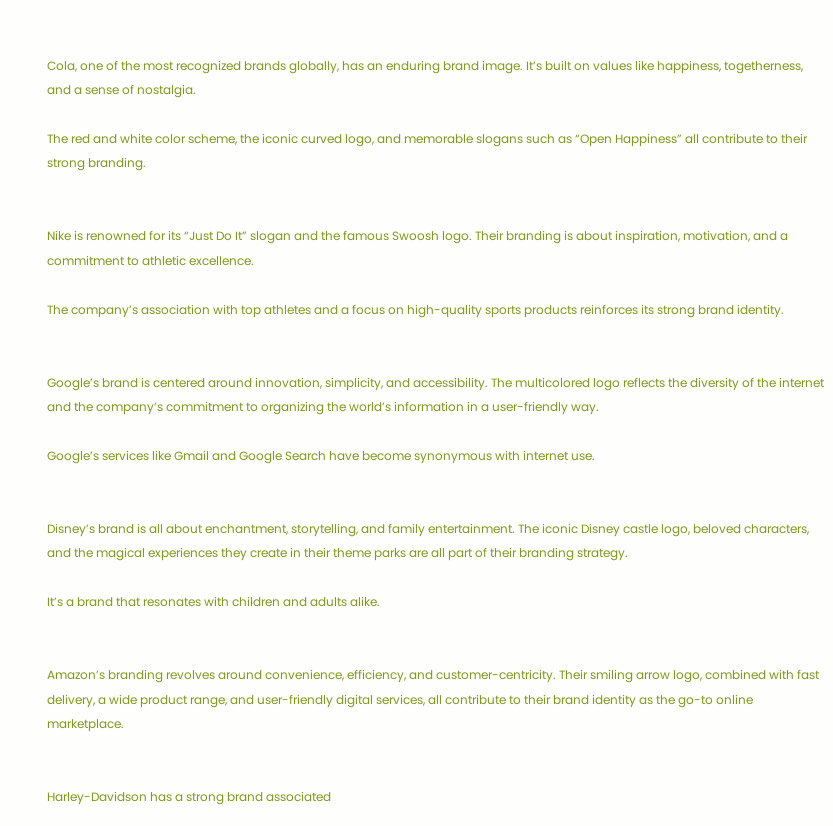Cola, one of the most recognized brands globally, has an enduring brand image. It’s built on values like happiness, togetherness, and a sense of nostalgia.

The red and white color scheme, the iconic curved logo, and memorable slogans such as “Open Happiness” all contribute to their strong branding.


Nike is renowned for its “Just Do It” slogan and the famous Swoosh logo. Their branding is about inspiration, motivation, and a commitment to athletic excellence.

The company’s association with top athletes and a focus on high-quality sports products reinforces its strong brand identity.


Google’s brand is centered around innovation, simplicity, and accessibility. The multicolored logo reflects the diversity of the internet and the company’s commitment to organizing the world’s information in a user-friendly way.

Google’s services like Gmail and Google Search have become synonymous with internet use.


Disney’s brand is all about enchantment, storytelling, and family entertainment. The iconic Disney castle logo, beloved characters, and the magical experiences they create in their theme parks are all part of their branding strategy.

It’s a brand that resonates with children and adults alike.


Amazon’s branding revolves around convenience, efficiency, and customer-centricity. Their smiling arrow logo, combined with fast delivery, a wide product range, and user-friendly digital services, all contribute to their brand identity as the go-to online marketplace.


Harley-Davidson has a strong brand associated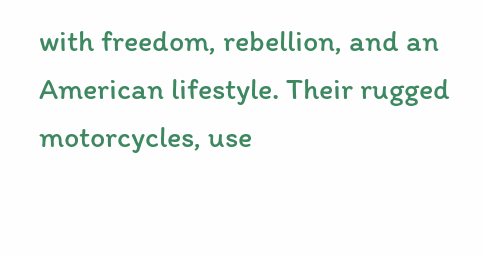with freedom, rebellion, and an American lifestyle. Their rugged motorcycles, use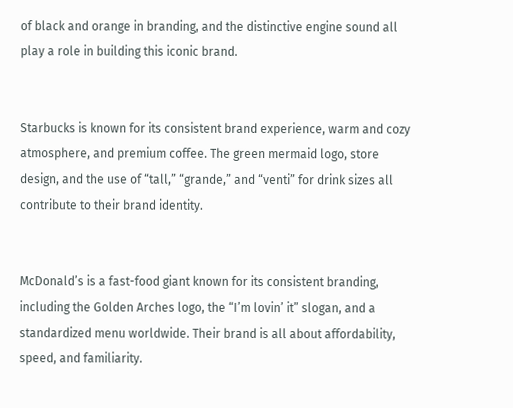of black and orange in branding, and the distinctive engine sound all play a role in building this iconic brand.


Starbucks is known for its consistent brand experience, warm and cozy atmosphere, and premium coffee. The green mermaid logo, store design, and the use of “tall,” “grande,” and “venti” for drink sizes all contribute to their brand identity.


McDonald’s is a fast-food giant known for its consistent branding, including the Golden Arches logo, the “I’m lovin’ it” slogan, and a standardized menu worldwide. Their brand is all about affordability, speed, and familiarity.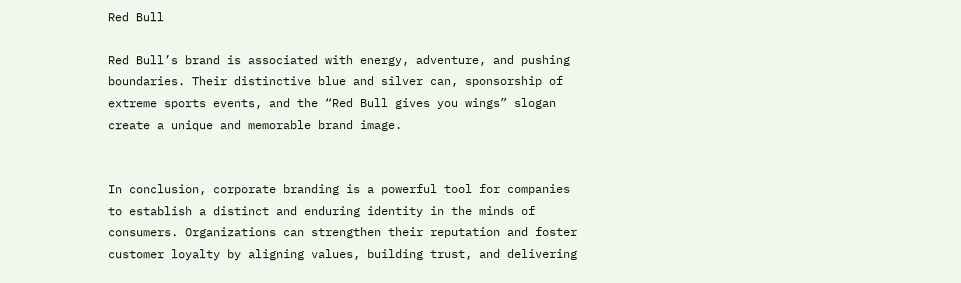Red Bull

Red Bull’s brand is associated with energy, adventure, and pushing boundaries. Their distinctive blue and silver can, sponsorship of extreme sports events, and the “Red Bull gives you wings” slogan create a unique and memorable brand image.


In conclusion, corporate branding is a powerful tool for companies to establish a distinct and enduring identity in the minds of consumers. Organizations can strengthen their reputation and foster customer loyalty by aligning values, building trust, and delivering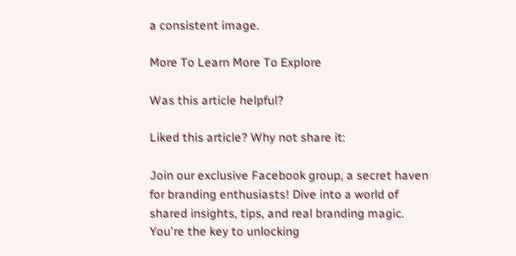a consistent image.

More To Learn More To Explore

Was this article helpful?

Liked this article? Why not share it:

Join our exclusive Facebook group, a secret haven for branding enthusiasts! Dive into a world of shared insights, tips, and real branding magic. You're the key to unlocking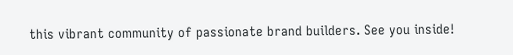this vibrant community of passionate brand builders. See you inside!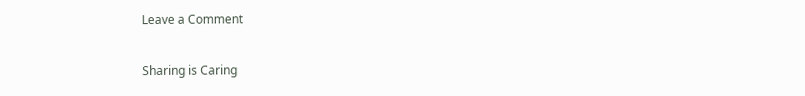Leave a Comment

Sharing is Caring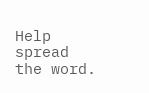Help spread the word.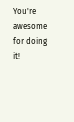You're awesome for doing it!